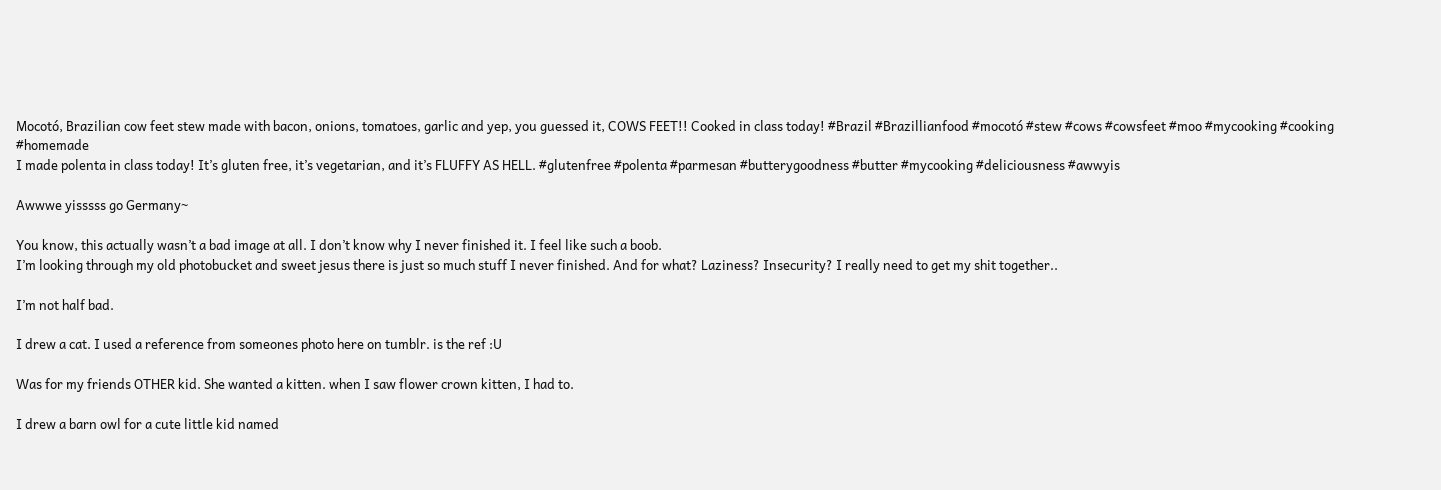Mocotó, Brazilian cow feet stew made with bacon, onions, tomatoes, garlic and yep, you guessed it, COWS FEET!! Cooked in class today! #Brazil #Brazillianfood #mocotó #stew #cows #cowsfeet #moo #mycooking #cooking #homemade
I made polenta in class today! It’s gluten free, it’s vegetarian, and it’s FLUFFY AS HELL. #glutenfree #polenta #parmesan #butterygoodness #butter #mycooking #deliciousness #awwyis

Awwwe yisssss go Germany~

You know, this actually wasn’t a bad image at all. I don’t know why I never finished it. I feel like such a boob.
I’m looking through my old photobucket and sweet jesus there is just so much stuff I never finished. And for what? Laziness? Insecurity? I really need to get my shit together..

I’m not half bad.

I drew a cat. I used a reference from someones photo here on tumblr. is the ref :U

Was for my friends OTHER kid. She wanted a kitten. when I saw flower crown kitten, I had to.

I drew a barn owl for a cute little kid named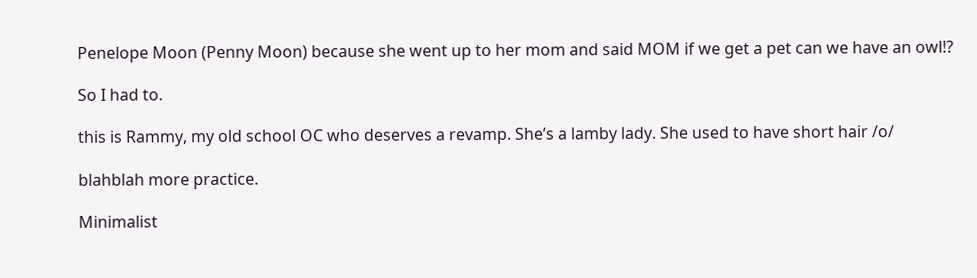Penelope Moon (Penny Moon) because she went up to her mom and said MOM if we get a pet can we have an owl!?

So I had to.

this is Rammy, my old school OC who deserves a revamp. She’s a lamby lady. She used to have short hair /o/

blahblah more practice.

Minimalist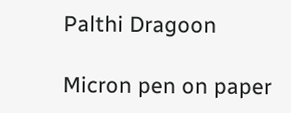Palthi Dragoon

Micron pen on paper